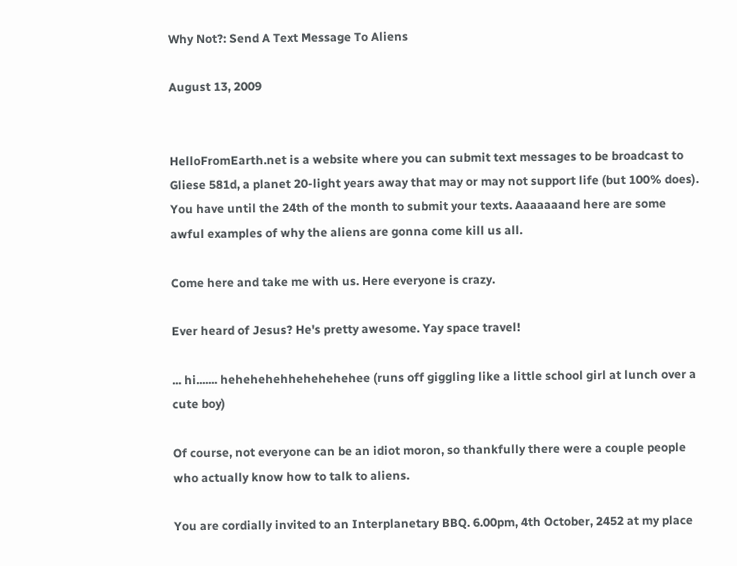Why Not?: Send A Text Message To Aliens

August 13, 2009


HelloFromEarth.net is a website where you can submit text messages to be broadcast to Gliese 581d, a planet 20-light years away that may or may not support life (but 100% does). You have until the 24th of the month to submit your texts. Aaaaaaand here are some awful examples of why the aliens are gonna come kill us all.

Come here and take me with us. Here everyone is crazy.

Ever heard of Jesus? He's pretty awesome. Yay space travel!

... hi....... hehehehehhehehehehee (runs off giggling like a little school girl at lunch over a cute boy)

Of course, not everyone can be an idiot moron, so thankfully there were a couple people who actually know how to talk to aliens.

You are cordially invited to an Interplanetary BBQ. 6.00pm, 4th October, 2452 at my place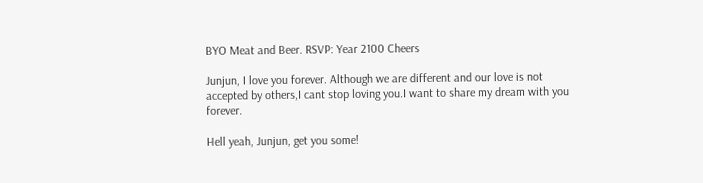BYO Meat and Beer. RSVP: Year 2100 Cheers

Junjun, I love you forever. Although we are different and our love is not accepted by others,I cant stop loving you.I want to share my dream with you forever.

Hell yeah, Junjun, get you some!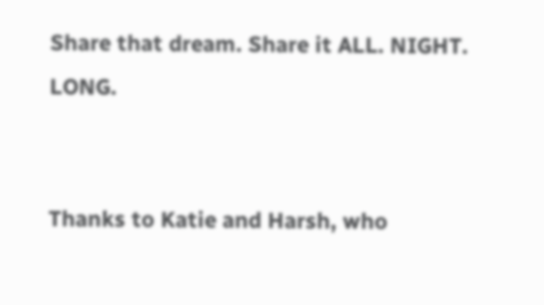Share that dream. Share it ALL. NIGHT. LONG.


Thanks to Katie and Harsh, who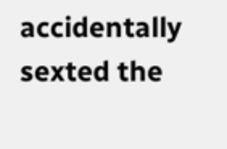accidentally sexted the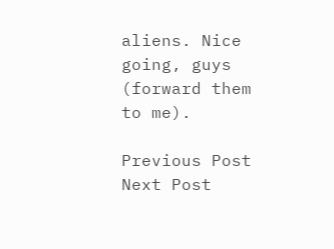aliens. Nice going, guys (forward them to me).

Previous Post
Next Post